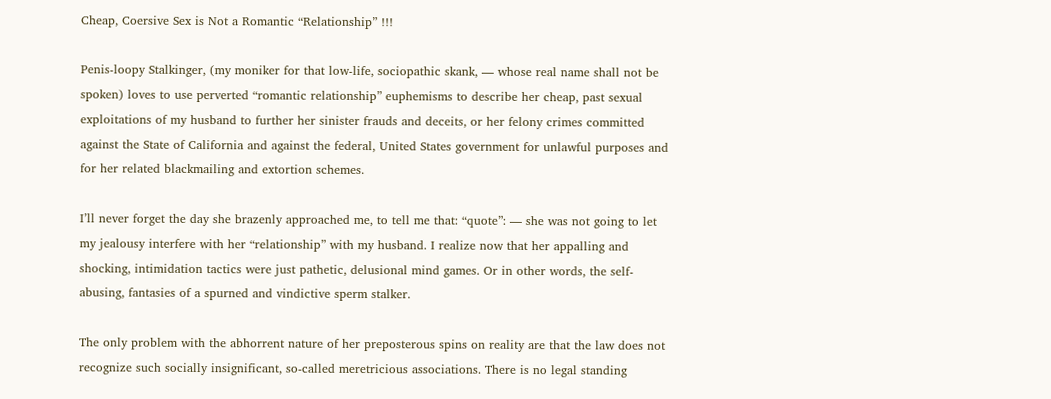Cheap, Coersive Sex is Not a Romantic “Relationship” !!!

Penis-loopy Stalkinger, (my moniker for that low-life, sociopathic skank, — whose real name shall not be spoken) loves to use perverted “romantic relationship” euphemisms to describe her cheap, past sexual exploitations of my husband to further her sinister frauds and deceits, or her felony crimes committed against the State of California and against the federal, United States government for unlawful purposes and for her related blackmailing and extortion schemes.

I’ll never forget the day she brazenly approached me, to tell me that: “quote”: — she was not going to let my jealousy interfere with her “relationship” with my husband. I realize now that her appalling and shocking, intimidation tactics were just pathetic, delusional mind games. Or in other words, the self-abusing, fantasies of a spurned and vindictive sperm stalker.

The only problem with the abhorrent nature of her preposterous spins on reality are that the law does not recognize such socially insignificant, so-called meretricious associations. There is no legal standing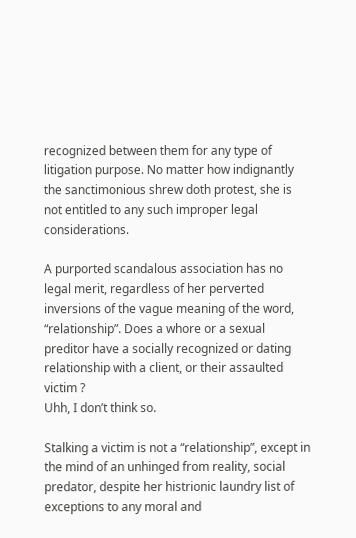recognized between them for any type of litigation purpose. No matter how indignantly the sanctimonious shrew doth protest, she is not entitled to any such improper legal considerations.

A purported scandalous association has no legal merit, regardless of her perverted inversions of the vague meaning of the word, “relationship”. Does a whore or a sexual preditor have a socially recognized or dating relationship with a client, or their assaulted victim ?
Uhh, I don’t think so.

Stalking a victim is not a “relationship”, except in the mind of an unhinged from reality, social predator, despite her histrionic laundry list of exceptions to any moral and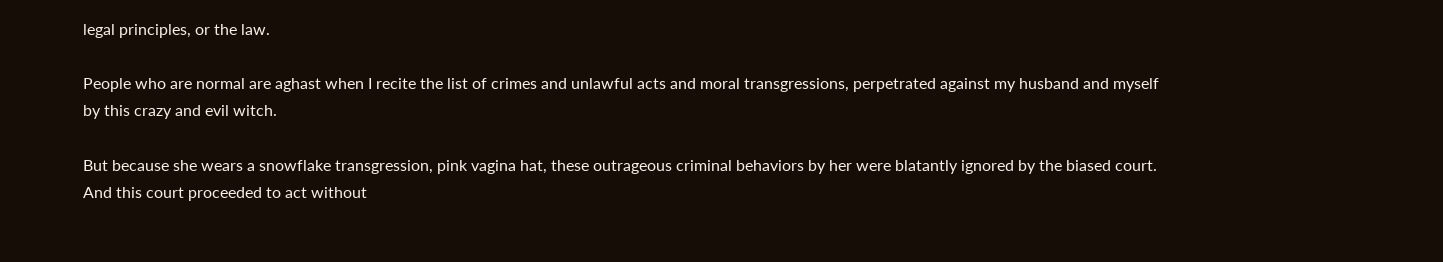legal principles, or the law.

People who are normal are aghast when I recite the list of crimes and unlawful acts and moral transgressions, perpetrated against my husband and myself by this crazy and evil witch.

But because she wears a snowflake transgression, pink vagina hat, these outrageous criminal behaviors by her were blatantly ignored by the biased court. And this court proceeded to act without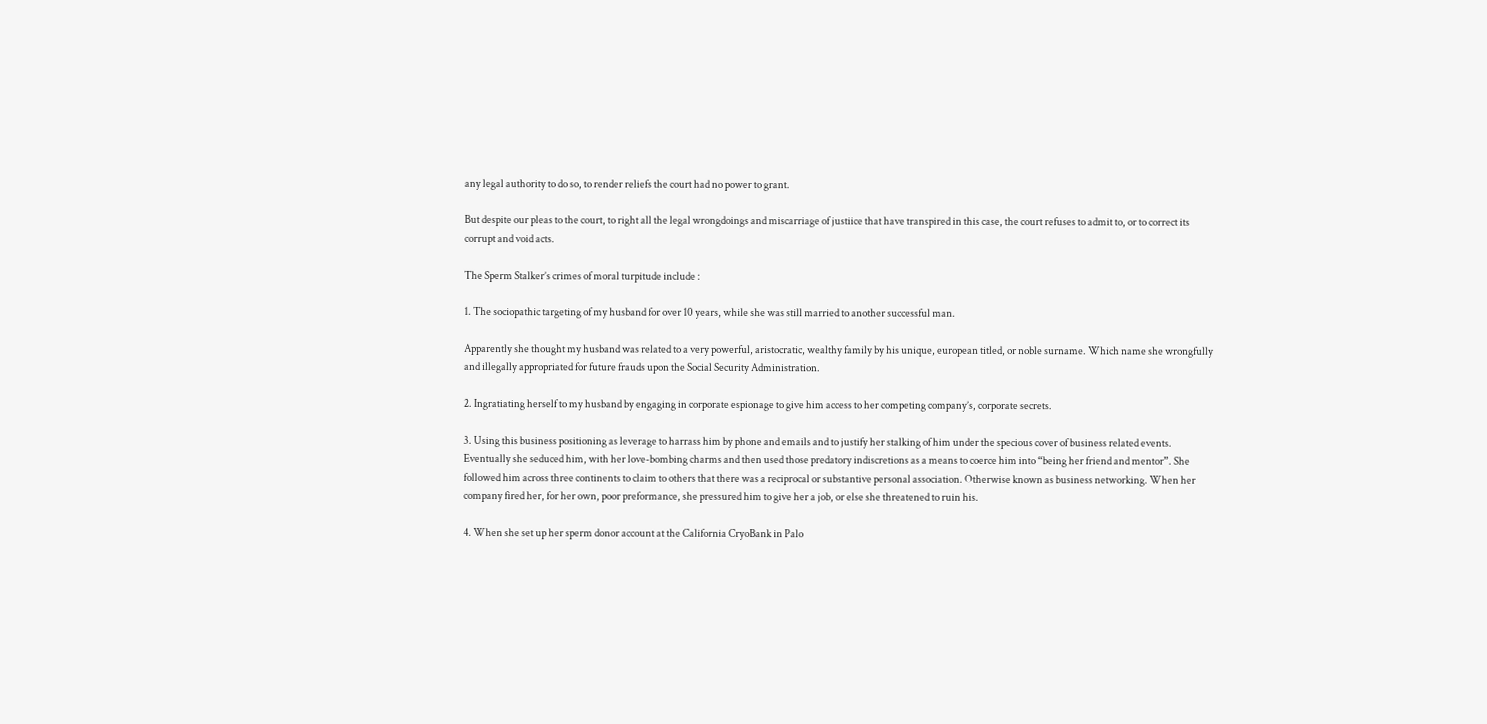any legal authority to do so, to render reliefs the court had no power to grant.

But despite our pleas to the court, to right all the legal wrongdoings and miscarriage of justiice that have transpired in this case, the court refuses to admit to, or to correct its corrupt and void acts.

The Sperm Stalker’s crimes of moral turpitude include :

1. The sociopathic targeting of my husband for over 10 years, while she was still married to another successful man.

Apparently she thought my husband was related to a very powerful, aristocratic, wealthy family by his unique, european titled, or noble surname. Which name she wrongfully and illegally appropriated for future frauds upon the Social Security Administration.

2. Ingratiating herself to my husband by engaging in corporate espionage to give him access to her competing company’s, corporate secrets.

3. Using this business positioning as leverage to harrass him by phone and emails and to justify her stalking of him under the specious cover of business related events. Eventually she seduced him, with her love-bombing charms and then used those predatory indiscretions as a means to coerce him into “being her friend and mentor”. She followed him across three continents to claim to others that there was a reciprocal or substantive personal association. Otherwise known as business networking. When her company fired her, for her own, poor preformance, she pressured him to give her a job, or else she threatened to ruin his.

4. When she set up her sperm donor account at the California CryoBank in Palo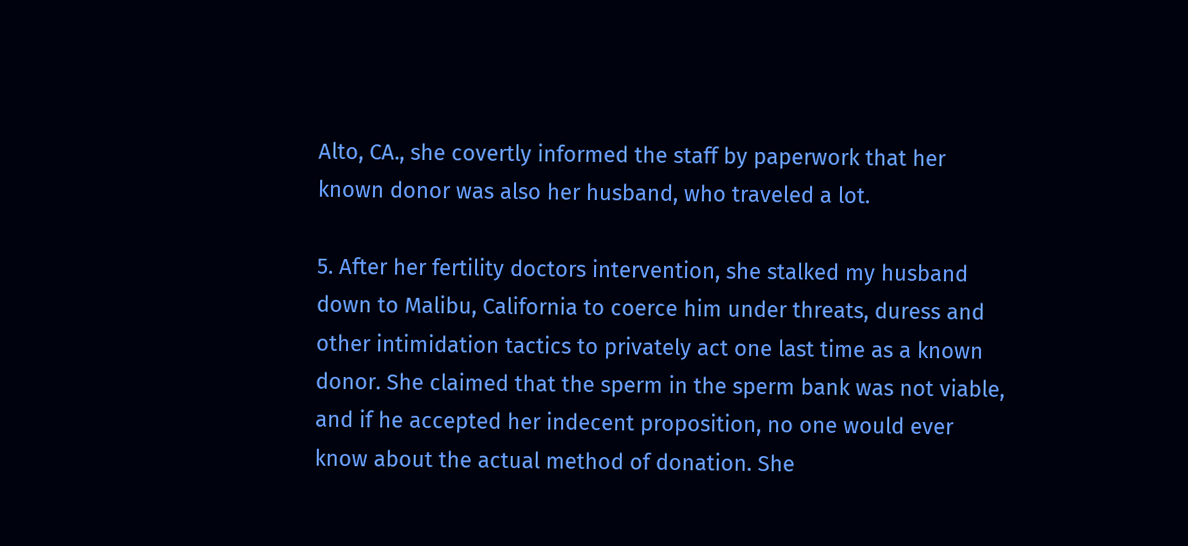Alto, CA., she covertly informed the staff by paperwork that her known donor was also her husband, who traveled a lot.

5. After her fertility doctors intervention, she stalked my husband down to Malibu, California to coerce him under threats, duress and other intimidation tactics to privately act one last time as a known donor. She claimed that the sperm in the sperm bank was not viable, and if he accepted her indecent proposition, no one would ever know about the actual method of donation. She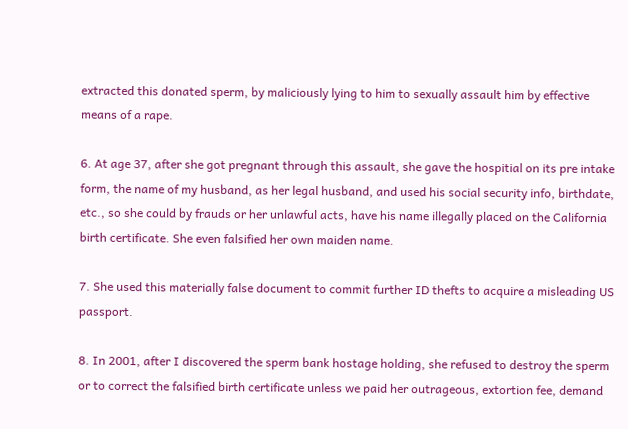extracted this donated sperm, by maliciously lying to him to sexually assault him by effective means of a rape.

6. At age 37, after she got pregnant through this assault, she gave the hospitial on its pre intake form, the name of my husband, as her legal husband, and used his social security info, birthdate, etc., so she could by frauds or her unlawful acts, have his name illegally placed on the California birth certificate. She even falsified her own maiden name.

7. She used this materially false document to commit further ID thefts to acquire a misleading US passport.

8. In 2001, after I discovered the sperm bank hostage holding, she refused to destroy the sperm or to correct the falsified birth certificate unless we paid her outrageous, extortion fee, demand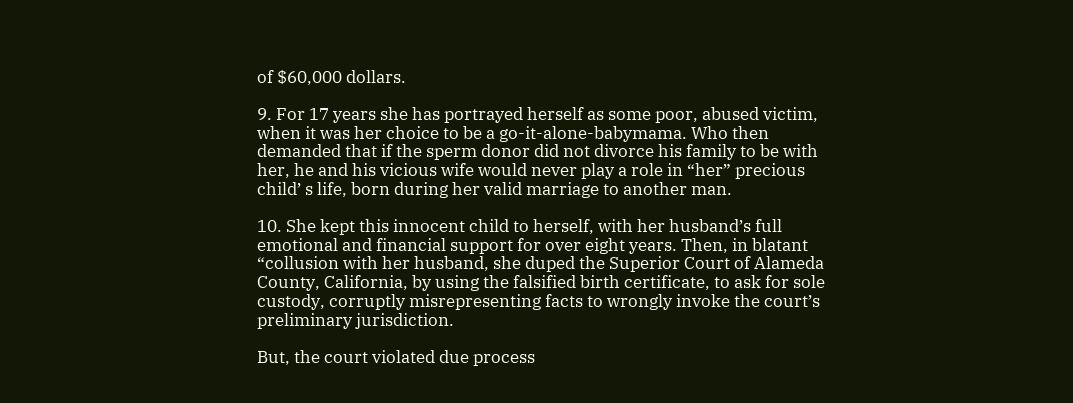of $60,000 dollars.

9. For 17 years she has portrayed herself as some poor, abused victim, when it was her choice to be a go-it-alone-babymama. Who then demanded that if the sperm donor did not divorce his family to be with her, he and his vicious wife would never play a role in “her” precious child’ s life, born during her valid marriage to another man.

10. She kept this innocent child to herself, with her husband’s full emotional and financial support for over eight years. Then, in blatant “collusion with her husband, she duped the Superior Court of Alameda County, California, by using the falsified birth certificate, to ask for sole custody, corruptly misrepresenting facts to wrongly invoke the court’s preliminary jurisdiction.

But, the court violated due process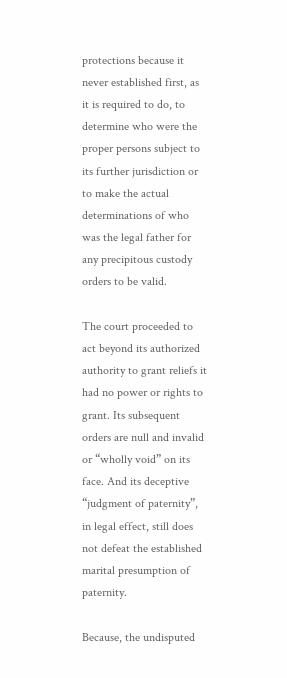protections because it never established first, as it is required to do, to determine who were the proper persons subject to its further jurisdiction or to make the actual determinations of who was the legal father for any precipitous custody orders to be valid.

The court proceeded to act beyond its authorized authority to grant reliefs it had no power or rights to grant. Its subsequent orders are null and invalid or “wholly void” on its face. And its deceptive “judgment of paternity”, in legal effect, still does not defeat the established marital presumption of paternity.

Because, the undisputed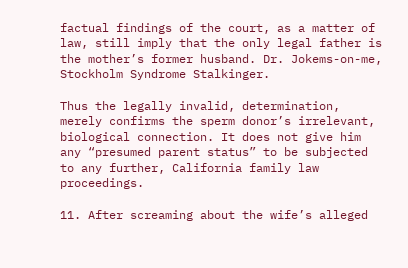factual findings of the court, as a matter of law, still imply that the only legal father is the mother’s former husband. Dr. Jokems-on-me, Stockholm Syndrome Stalkinger.

Thus the legally invalid, determination, merely confirms the sperm donor’s irrelevant, biological connection. It does not give him any “presumed parent status” to be subjected to any further, California family law proceedings.

11. After screaming about the wife’s alleged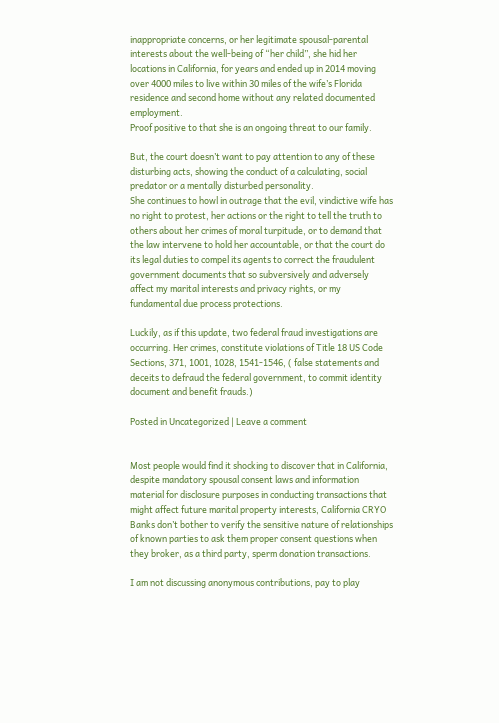inappropriate concerns, or her legitimate spousal-parental interests about the well-being of “her child”, she hid her locations in California, for years and ended up in 2014 moving over 4000 miles to live within 30 miles of the wife’s Florida residence and second home without any related documented employment.
Proof positive to that she is an ongoing threat to our family.

But, the court doesn’t want to pay attention to any of these disturbing acts, showing the conduct of a calculating, social predator or a mentally disturbed personality.
She continues to howl in outrage that the evil, vindictive wife has no right to protest, her actions or the right to tell the truth to others about her crimes of moral turpitude, or to demand that the law intervene to hold her accountable, or that the court do its legal duties to compel its agents to correct the fraudulent government documents that so subversively and adversely affect my marital interests and privacy rights, or my fundamental due process protections.

Luckily, as if this update, two federal fraud investigations are occurring. Her crimes, constitute violations of Title 18 US Code Sections, 371, 1001, 1028, 1541-1546, ( false statements and deceits to defraud the federal government, to commit identity document and benefit frauds.)

Posted in Uncategorized | Leave a comment


Most people would find it shocking to discover that in California, despite mandatory spousal consent laws and information material for disclosure purposes in conducting transactions that might affect future marital property interests, California CRYO Banks don’t bother to verify the sensitive nature of relationships of known parties to ask them proper consent questions when they broker, as a third party, sperm donation transactions.

I am not discussing anonymous contributions, pay to play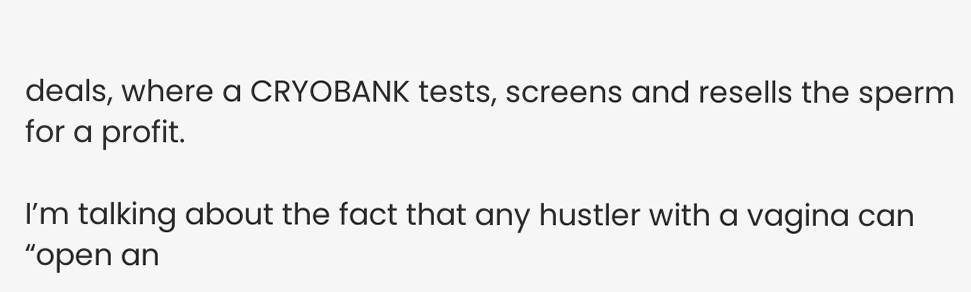deals, where a CRYOBANK tests, screens and resells the sperm for a profit.

I’m talking about the fact that any hustler with a vagina can “open an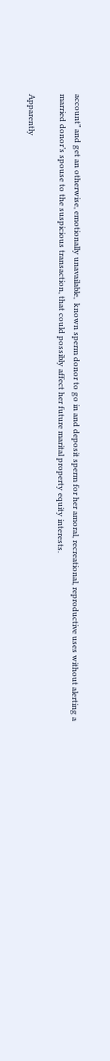account” and get an otherwise, emotionally unavailable,  known sperm donor to go in and deposit sperm for her amoral, recreational, reproductive uses without alerting a married donor’s spouse to the suspicious transaction, that could possibly affect her future marital property equity interests.

Apparently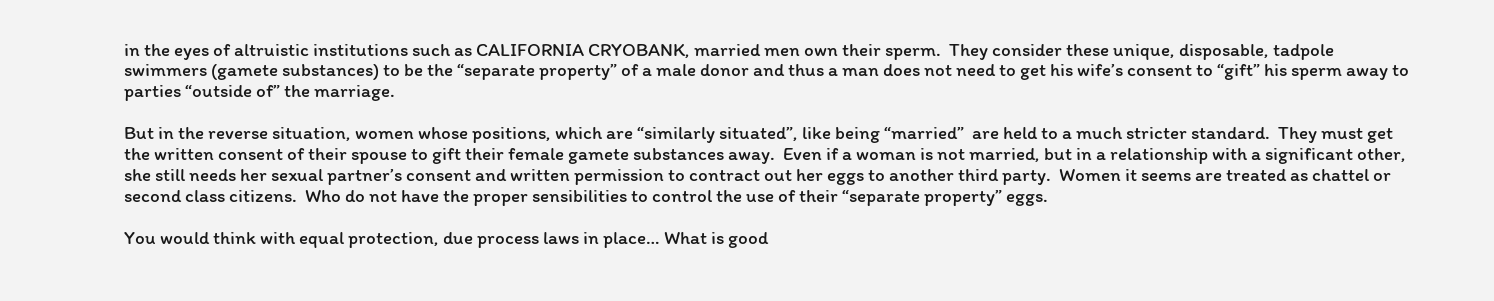in the eyes of altruistic institutions such as CALIFORNIA CRYOBANK, married men own their sperm.  They consider these unique, disposable, tadpole swimmers (gamete substances) to be the “separate property” of a male donor and thus a man does not need to get his wife’s consent to “gift” his sperm away to parties “outside of” the marriage.

But in the reverse situation, women whose positions, which are “similarly situated”, like being “married”  are held to a much stricter standard.  They must get the written consent of their spouse to gift their female gamete substances away.  Even if a woman is not married, but in a relationship with a significant other, she still needs her sexual partner’s consent and written permission to contract out her eggs to another third party.  Women it seems are treated as chattel or second class citizens.  Who do not have the proper sensibilities to control the use of their “separate property” eggs.

You would think with equal protection, due process laws in place… What is good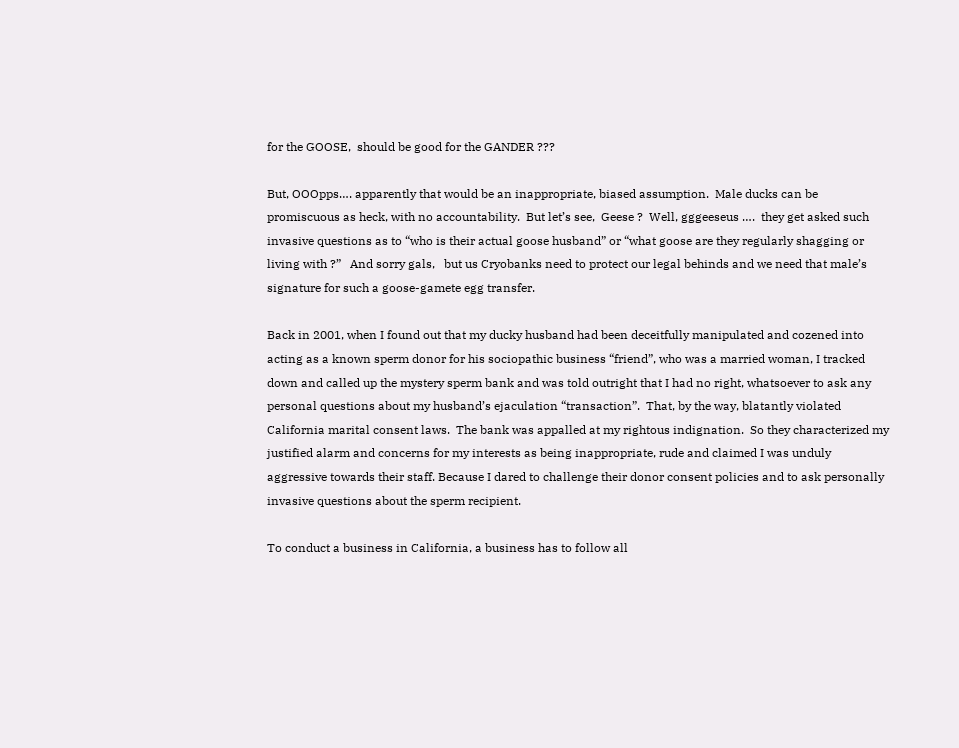for the GOOSE,  should be good for the GANDER ???

But, OOOpps…. apparently that would be an inappropriate, biased assumption.  Male ducks can be promiscuous as heck, with no accountability.  But let’s see,  Geese ?  Well, gggeeseus ….  they get asked such invasive questions as to “who is their actual goose husband” or “what goose are they regularly shagging or living with ?”   And sorry gals,   but us Cryobanks need to protect our legal behinds and we need that male’s  signature for such a goose-gamete egg transfer.

Back in 2001, when I found out that my ducky husband had been deceitfully manipulated and cozened into acting as a known sperm donor for his sociopathic business “friend”, who was a married woman, I tracked down and called up the mystery sperm bank and was told outright that I had no right, whatsoever to ask any personal questions about my husband’s ejaculation “transaction”.  That, by the way, blatantly violated California marital consent laws.  The bank was appalled at my rightous indignation.  So they characterized my justified alarm and concerns for my interests as being inappropriate, rude and claimed I was unduly aggressive towards their staff. Because I dared to challenge their donor consent policies and to ask personally invasive questions about the sperm recipient.

To conduct a business in California, a business has to follow all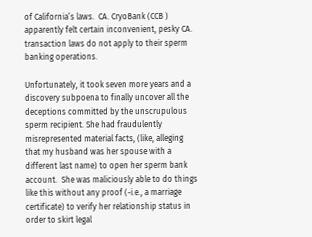of California’s laws.  CA. CryoBank (CCB ) apparently felt certain inconvenient, pesky CA. transaction laws do not apply to their sperm banking operations.

Unfortunately, it took seven more years and a discovery subpoena to finally uncover all the deceptions committed by the unscrupulous sperm recipient. She had fraudulently misrepresented material facts, (like, alleging that my husband was her spouse with a different last name) to open her sperm bank account.  She was maliciously able to do things like this without any proof (-i.e., a marriage certificate) to verify her relationship status in order to skirt legal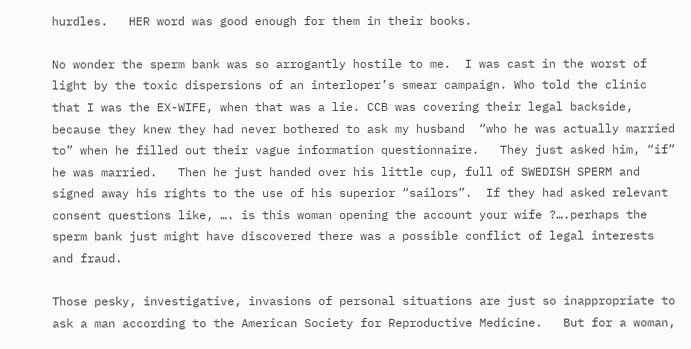hurdles.   HER word was good enough for them in their books.

No wonder the sperm bank was so arrogantly hostile to me.  I was cast in the worst of light by the toxic dispersions of an interloper’s smear campaign. Who told the clinic that I was the EX-WIFE, when that was a lie. CCB was covering their legal backside, because they knew they had never bothered to ask my husband  “who he was actually married to” when he filled out their vague information questionnaire.   They just asked him, “if” he was married.   Then he just handed over his little cup, full of SWEDISH SPERM and signed away his rights to the use of his superior “sailors”.  If they had asked relevant consent questions like, …. is this woman opening the account your wife ?….perhaps the sperm bank just might have discovered there was a possible conflict of legal interests and fraud.

Those pesky, investigative, invasions of personal situations are just so inappropriate to ask a man according to the American Society for Reproductive Medicine.   But for a woman,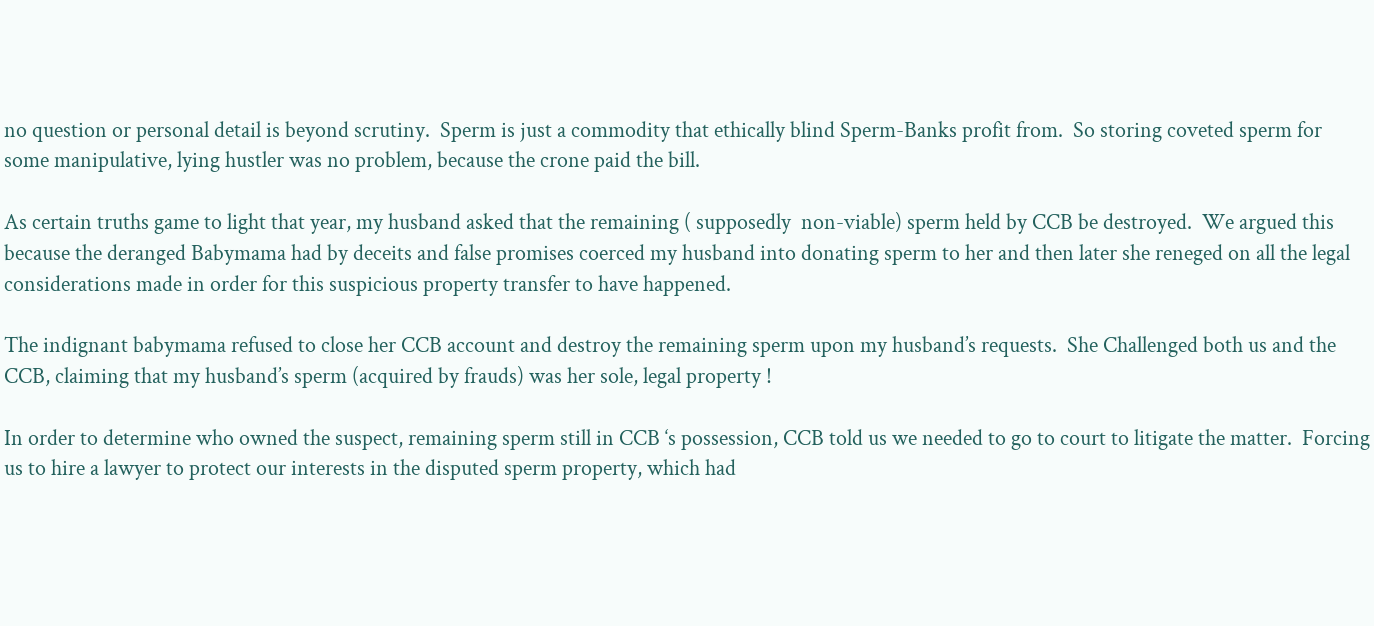no question or personal detail is beyond scrutiny.  Sperm is just a commodity that ethically blind Sperm-Banks profit from.  So storing coveted sperm for some manipulative, lying hustler was no problem, because the crone paid the bill.

As certain truths game to light that year, my husband asked that the remaining ( supposedly  non-viable) sperm held by CCB be destroyed.  We argued this because the deranged Babymama had by deceits and false promises coerced my husband into donating sperm to her and then later she reneged on all the legal considerations made in order for this suspicious property transfer to have happened.

The indignant babymama refused to close her CCB account and destroy the remaining sperm upon my husband’s requests.  She Challenged both us and the CCB, claiming that my husband’s sperm (acquired by frauds) was her sole, legal property !

In order to determine who owned the suspect, remaining sperm still in CCB ‘s possession, CCB told us we needed to go to court to litigate the matter.  Forcing us to hire a lawyer to protect our interests in the disputed sperm property, which had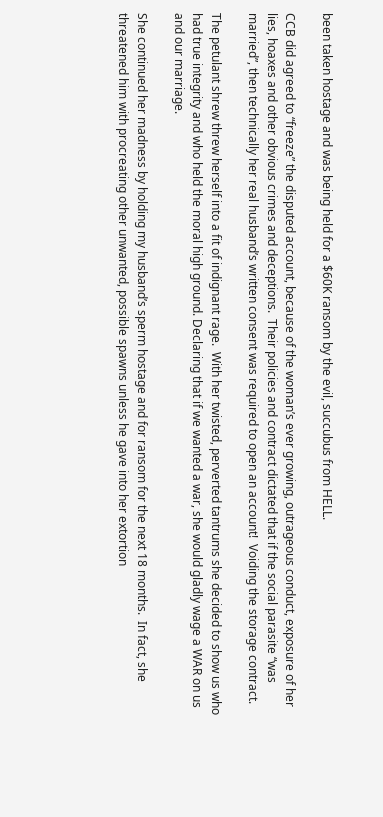been taken hostage and was being held for a $60K ransom by the evil, succubus from HELL.

CCB did agreed to “freeze” the disputed account, because of the woman’s ever growing, outrageous conduct, exposure of her lies, hoaxes and other obvious crimes and deceptions.  Their policies and contract dictated that if the social parasite “was married”, then technically her real husband’s written consent was required to open an account!  Voiding the storage contract.

The petulant shrew threw herself into a fit of indignant rage.  With her twisted, perverted tantrums she decided to show us who had true integrity and who held the moral high ground. Declaring that if we wanted a war, she would gladly wage a WAR on us and our marriage.

She continued her madness by holding my husband’s sperm hostage and for ransom for the next 18 months.  In fact, she threatened him with procreating other unwanted, possible spawns unless he gave into her extortion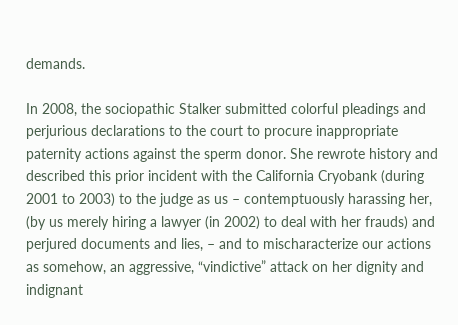demands.

In 2008, the sociopathic Stalker submitted colorful pleadings and perjurious declarations to the court to procure inappropriate paternity actions against the sperm donor. She rewrote history and described this prior incident with the California Cryobank (during 2001 to 2003) to the judge as us – contemptuously harassing her, (by us merely hiring a lawyer (in 2002) to deal with her frauds) and perjured documents and lies, – and to mischaracterize our actions as somehow, an aggressive, “vindictive” attack on her dignity and indignant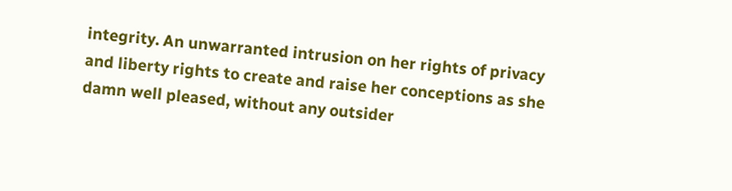integrity. An unwarranted intrusion on her rights of privacy and liberty rights to create and raise her conceptions as she damn well pleased, without any outsider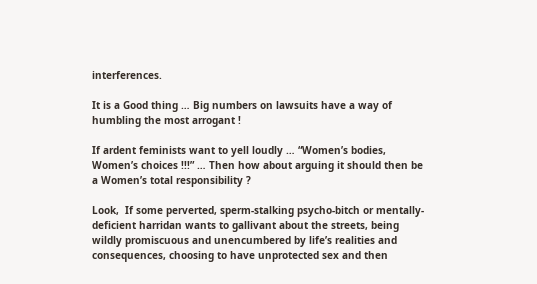interferences.

It is a Good thing … Big numbers on lawsuits have a way of humbling the most arrogant !

If ardent feminists want to yell loudly … “Women’s bodies, Women’s choices !!!” … Then how about arguing it should then be a Women’s total responsibility ?

Look,  If some perverted, sperm-stalking psycho-bitch or mentally-deficient harridan wants to gallivant about the streets, being wildly promiscuous and unencumbered by life’s realities and consequences, choosing to have unprotected sex and then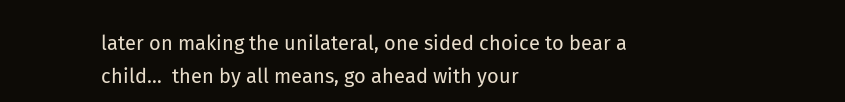later on making the unilateral, one sided choice to bear a child…  then by all means, go ahead with your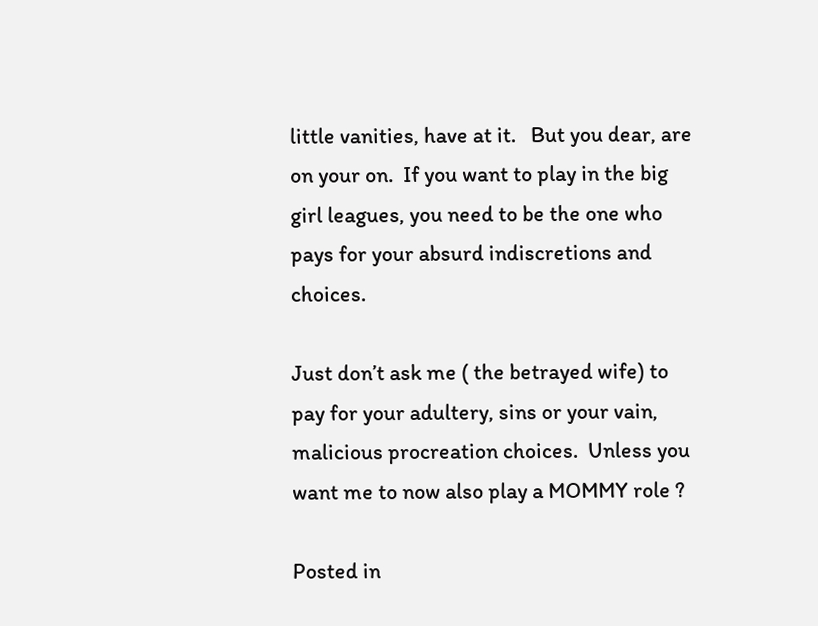little vanities, have at it.   But you dear, are on your on.  If you want to play in the big girl leagues, you need to be the one who pays for your absurd indiscretions and choices.

Just don’t ask me ( the betrayed wife) to pay for your adultery, sins or your vain, malicious procreation choices.  Unless you want me to now also play a MOMMY role ?

Posted in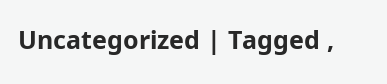Uncategorized | Tagged ,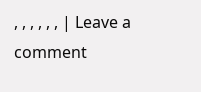, , , , , , | Leave a comment